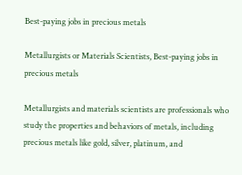Best-paying jobs in precious metals

Metallurgists or Materials Scientists, Best-paying jobs in precious metals

Metallurgists and materials scientists are professionals who study the properties and behaviors of metals, including precious metals like gold, silver, platinum, and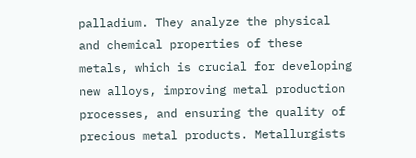palladium. They analyze the physical and chemical properties of these metals, which is crucial for developing new alloys, improving metal production processes, and ensuring the quality of precious metal products. Metallurgists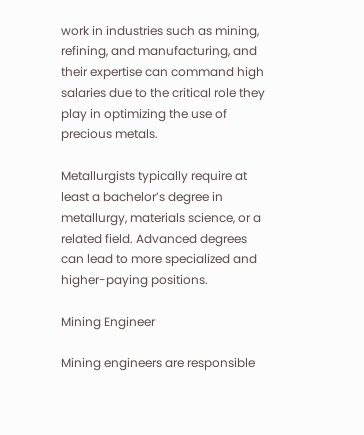work in industries such as mining, refining, and manufacturing, and their expertise can command high salaries due to the critical role they play in optimizing the use of precious metals.

Metallurgists typically require at least a bachelor’s degree in metallurgy, materials science, or a related field. Advanced degrees can lead to more specialized and higher-paying positions.

Mining Engineer

Mining engineers are responsible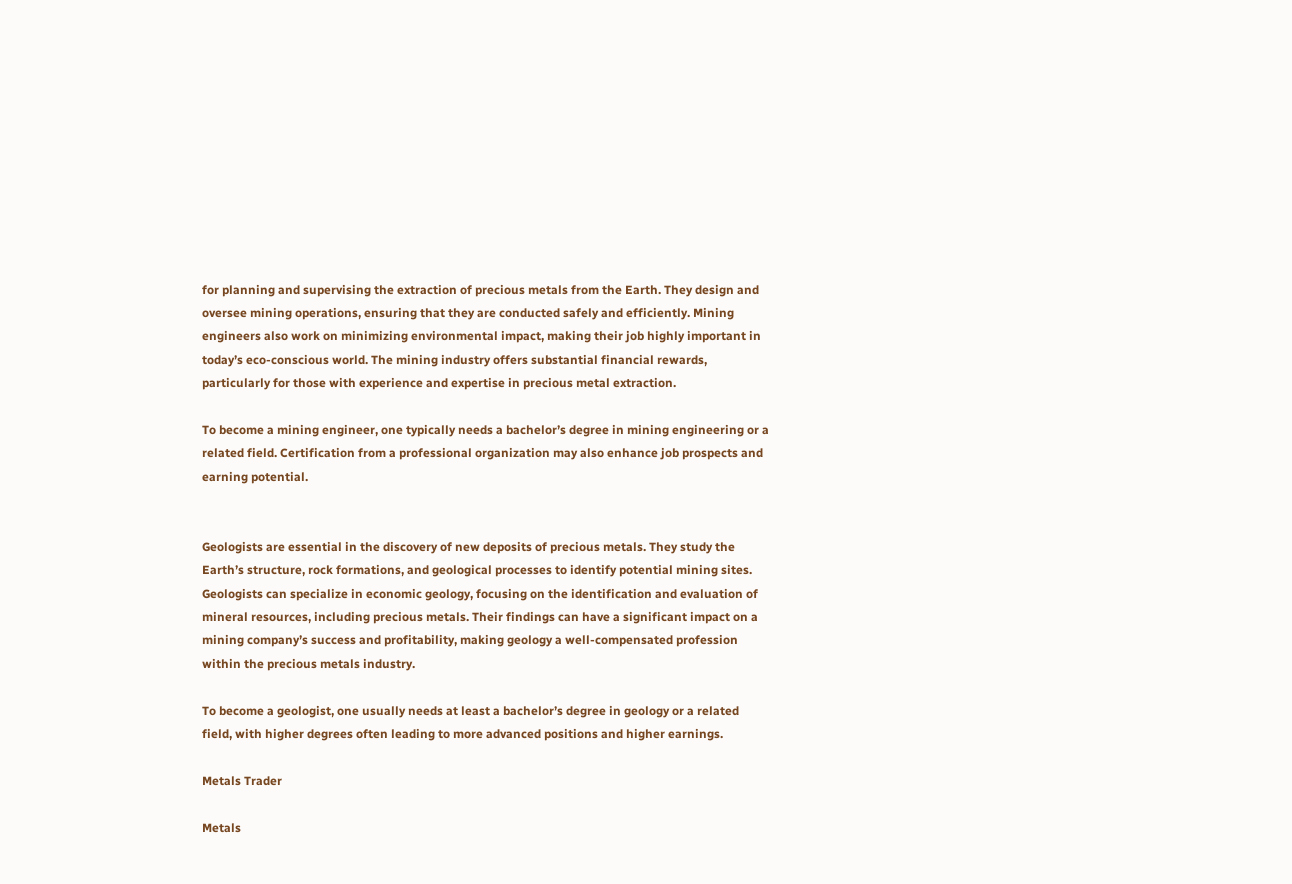for planning and supervising the extraction of precious metals from the Earth. They design and oversee mining operations, ensuring that they are conducted safely and efficiently. Mining engineers also work on minimizing environmental impact, making their job highly important in today’s eco-conscious world. The mining industry offers substantial financial rewards, particularly for those with experience and expertise in precious metal extraction.

To become a mining engineer, one typically needs a bachelor’s degree in mining engineering or a related field. Certification from a professional organization may also enhance job prospects and earning potential.


Geologists are essential in the discovery of new deposits of precious metals. They study the Earth’s structure, rock formations, and geological processes to identify potential mining sites. Geologists can specialize in economic geology, focusing on the identification and evaluation of mineral resources, including precious metals. Their findings can have a significant impact on a mining company’s success and profitability, making geology a well-compensated profession within the precious metals industry.

To become a geologist, one usually needs at least a bachelor’s degree in geology or a related field, with higher degrees often leading to more advanced positions and higher earnings.

Metals Trader

Metals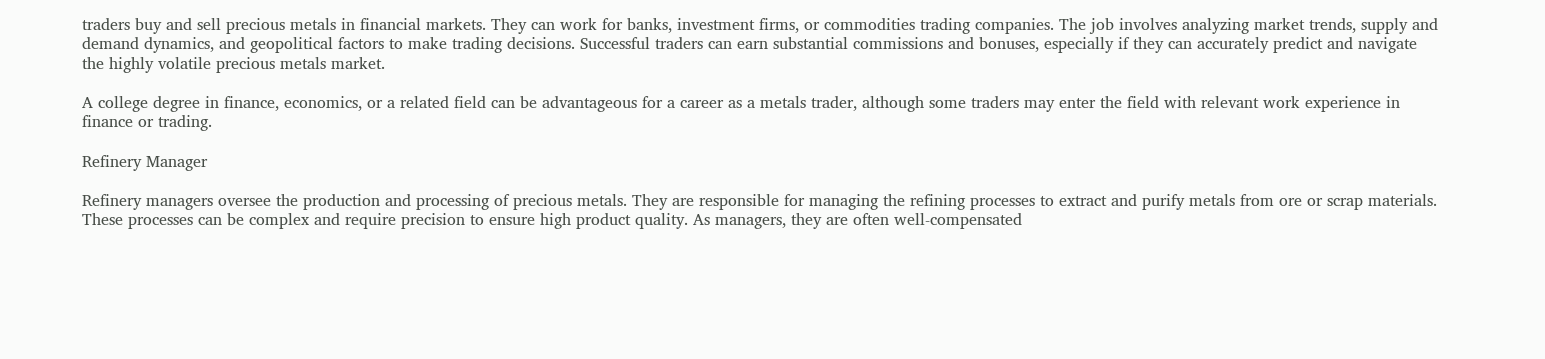traders buy and sell precious metals in financial markets. They can work for banks, investment firms, or commodities trading companies. The job involves analyzing market trends, supply and demand dynamics, and geopolitical factors to make trading decisions. Successful traders can earn substantial commissions and bonuses, especially if they can accurately predict and navigate the highly volatile precious metals market.

A college degree in finance, economics, or a related field can be advantageous for a career as a metals trader, although some traders may enter the field with relevant work experience in finance or trading.

Refinery Manager

Refinery managers oversee the production and processing of precious metals. They are responsible for managing the refining processes to extract and purify metals from ore or scrap materials. These processes can be complex and require precision to ensure high product quality. As managers, they are often well-compensated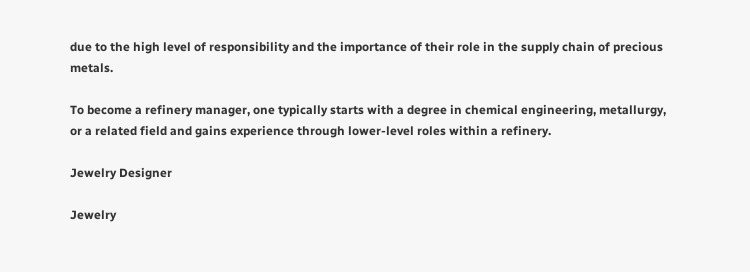due to the high level of responsibility and the importance of their role in the supply chain of precious metals.

To become a refinery manager, one typically starts with a degree in chemical engineering, metallurgy, or a related field and gains experience through lower-level roles within a refinery.

Jewelry Designer

Jewelry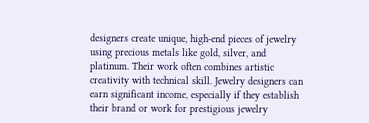designers create unique, high-end pieces of jewelry using precious metals like gold, silver, and platinum. Their work often combines artistic creativity with technical skill. Jewelry designers can earn significant income, especially if they establish their brand or work for prestigious jewelry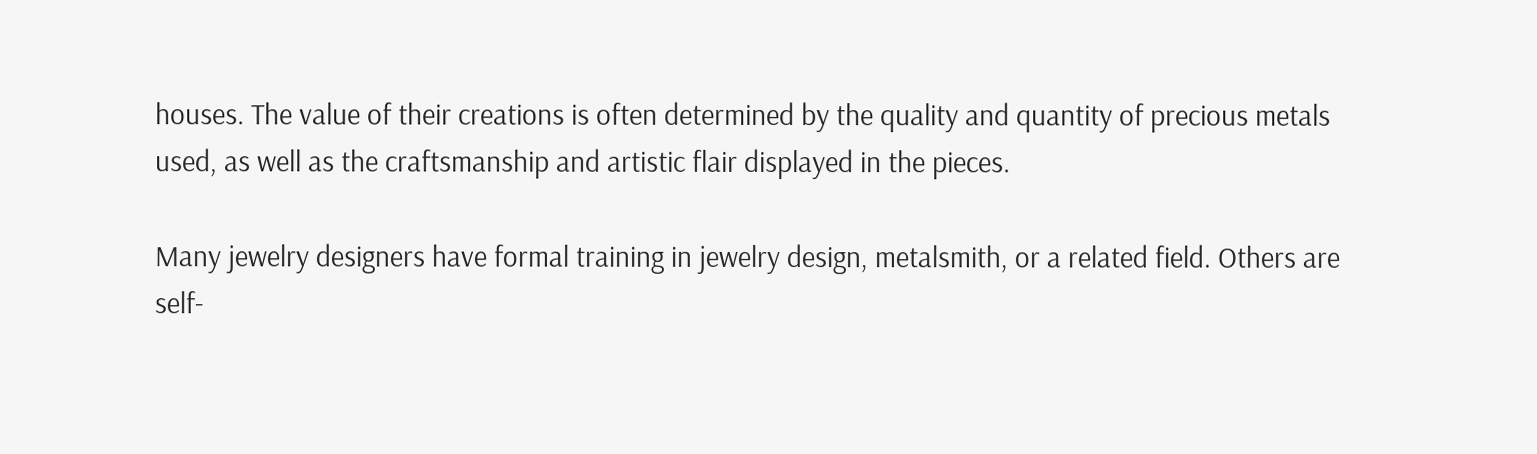houses. The value of their creations is often determined by the quality and quantity of precious metals used, as well as the craftsmanship and artistic flair displayed in the pieces.

Many jewelry designers have formal training in jewelry design, metalsmith, or a related field. Others are self-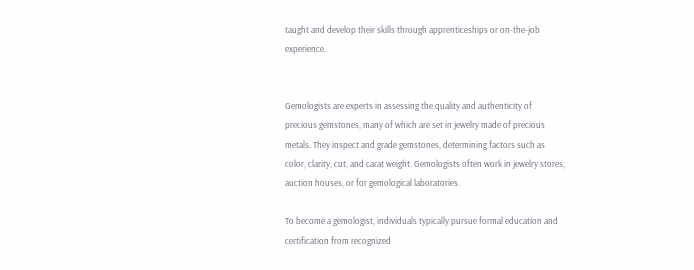taught and develop their skills through apprenticeships or on-the-job experience.


Gemologists are experts in assessing the quality and authenticity of precious gemstones, many of which are set in jewelry made of precious metals. They inspect and grade gemstones, determining factors such as color, clarity, cut, and carat weight. Gemologists often work in jewelry stores, auction houses, or for gemological laboratories.

To become a gemologist, individuals typically pursue formal education and certification from recognized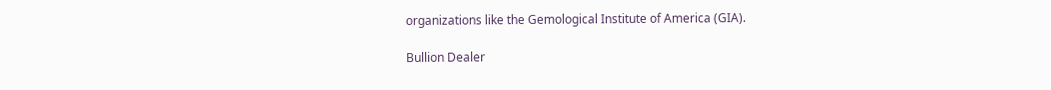organizations like the Gemological Institute of America (GIA).

Bullion Dealer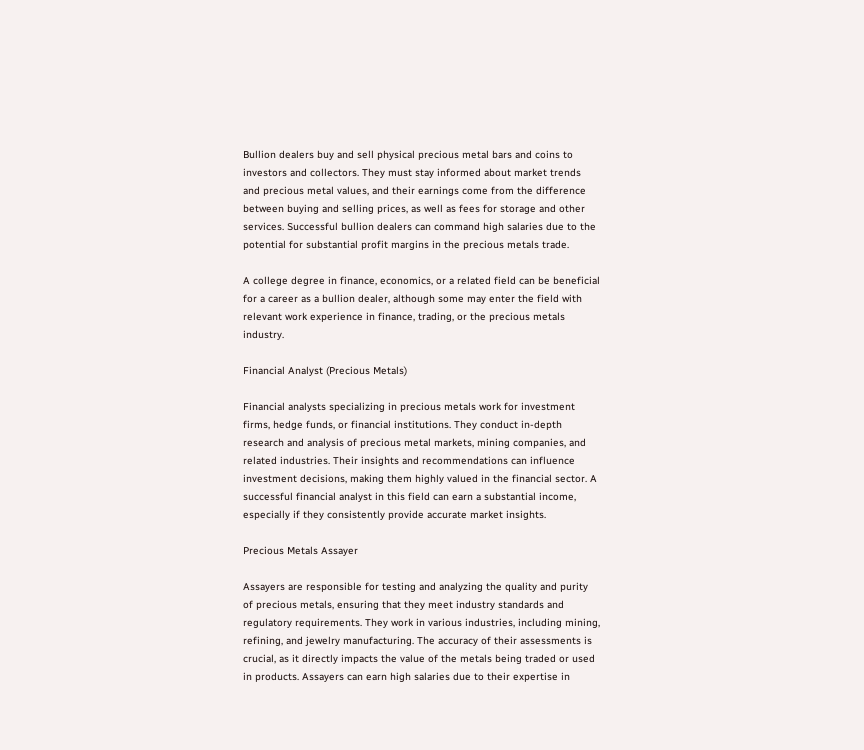Bullion dealers buy and sell physical precious metal bars and coins to investors and collectors. They must stay informed about market trends and precious metal values, and their earnings come from the difference between buying and selling prices, as well as fees for storage and other services. Successful bullion dealers can command high salaries due to the potential for substantial profit margins in the precious metals trade.

A college degree in finance, economics, or a related field can be beneficial for a career as a bullion dealer, although some may enter the field with relevant work experience in finance, trading, or the precious metals industry.

Financial Analyst (Precious Metals)

Financial analysts specializing in precious metals work for investment firms, hedge funds, or financial institutions. They conduct in-depth research and analysis of precious metal markets, mining companies, and related industries. Their insights and recommendations can influence investment decisions, making them highly valued in the financial sector. A successful financial analyst in this field can earn a substantial income, especially if they consistently provide accurate market insights.

Precious Metals Assayer

Assayers are responsible for testing and analyzing the quality and purity of precious metals, ensuring that they meet industry standards and regulatory requirements. They work in various industries, including mining, refining, and jewelry manufacturing. The accuracy of their assessments is crucial, as it directly impacts the value of the metals being traded or used in products. Assayers can earn high salaries due to their expertise in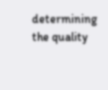determining the quality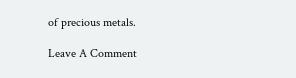of precious metals.

Leave A Comment